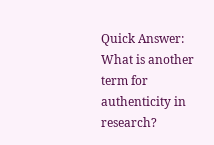Quick Answer: What is another term for authenticity in research?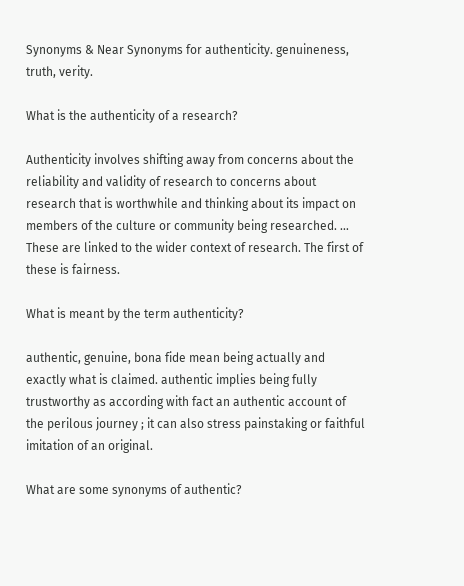Synonyms & Near Synonyms for authenticity. genuineness, truth, verity.

What is the authenticity of a research?

Authenticity involves shifting away from concerns about the reliability and validity of research to concerns about research that is worthwhile and thinking about its impact on members of the culture or community being researched. … These are linked to the wider context of research. The first of these is fairness.

What is meant by the term authenticity?

authentic, genuine, bona fide mean being actually and exactly what is claimed. authentic implies being fully trustworthy as according with fact an authentic account of the perilous journey ; it can also stress painstaking or faithful imitation of an original.

What are some synonyms of authentic?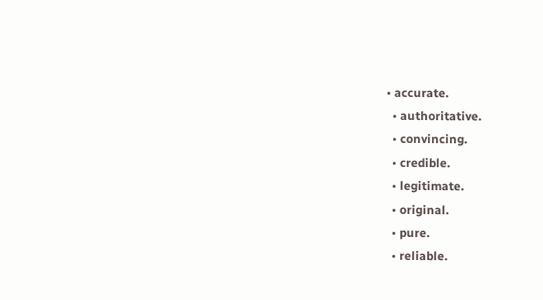• accurate.
  • authoritative.
  • convincing.
  • credible.
  • legitimate.
  • original.
  • pure.
  • reliable.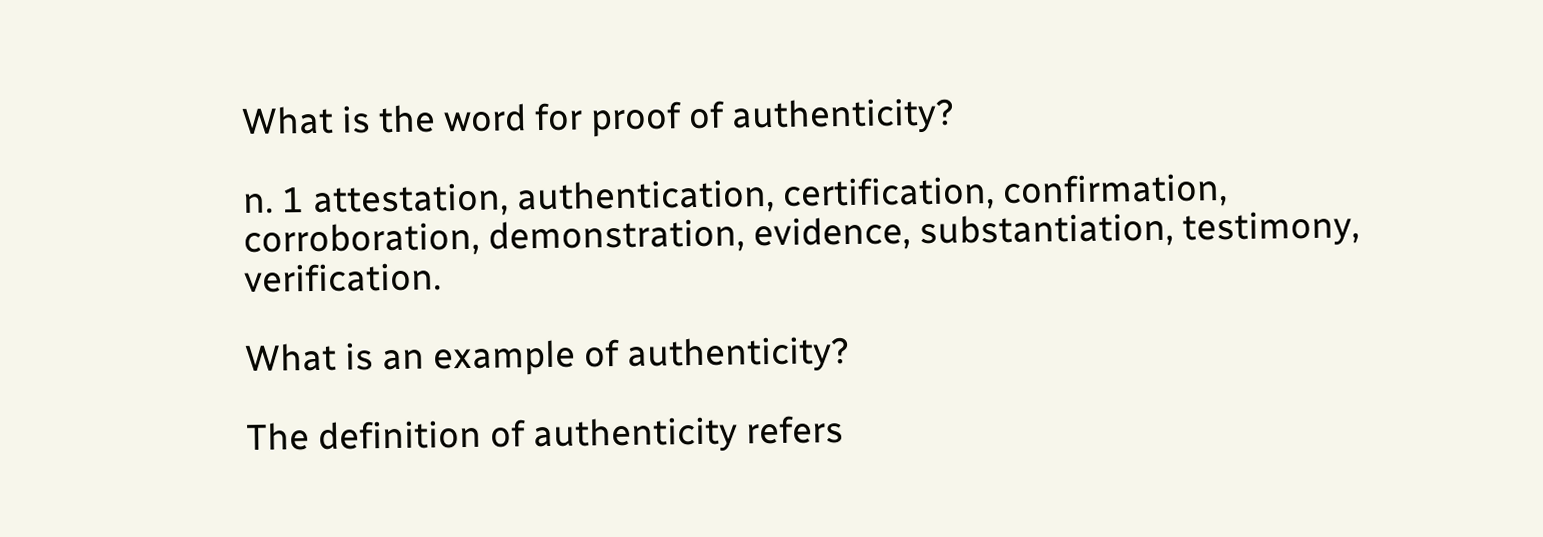What is the word for proof of authenticity?

n. 1 attestation, authentication, certification, confirmation, corroboration, demonstration, evidence, substantiation, testimony, verification.

What is an example of authenticity?

The definition of authenticity refers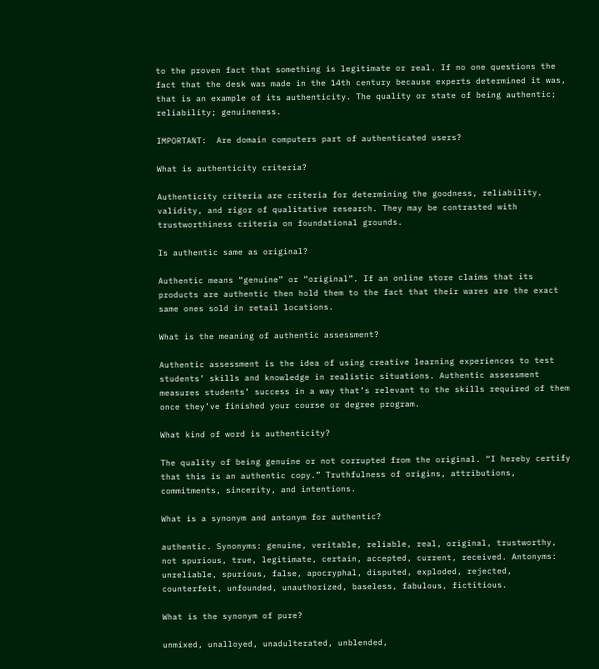to the proven fact that something is legitimate or real. If no one questions the fact that the desk was made in the 14th century because experts determined it was, that is an example of its authenticity. The quality or state of being authentic; reliability; genuineness.

IMPORTANT:  Are domain computers part of authenticated users?

What is authenticity criteria?

Authenticity criteria are criteria for determining the goodness, reliability, validity, and rigor of qualitative research. They may be contrasted with trustworthiness criteria on foundational grounds.

Is authentic same as original?

Authentic means “genuine” or “original”. If an online store claims that its products are authentic then hold them to the fact that their wares are the exact same ones sold in retail locations.

What is the meaning of authentic assessment?

Authentic assessment is the idea of using creative learning experiences to test students’ skills and knowledge in realistic situations. Authentic assessment measures students’ success in a way that’s relevant to the skills required of them once they’ve finished your course or degree program.

What kind of word is authenticity?

The quality of being genuine or not corrupted from the original. “I hereby certify that this is an authentic copy.” Truthfulness of origins, attributions, commitments, sincerity, and intentions.

What is a synonym and antonym for authentic?

authentic. Synonyms: genuine, veritable, reliable, real, original, trustworthy, not spurious, true, legitimate, certain, accepted, current, received. Antonyms: unreliable, spurious, false, apocryphal, disputed, exploded, rejected, counterfeit, unfounded, unauthorized, baseless, fabulous, fictitious.

What is the synonym of pure?

unmixed, unalloyed, unadulterated, unblended,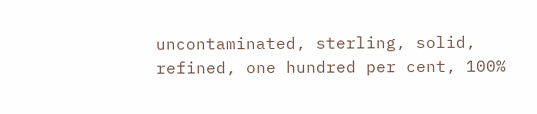uncontaminated, sterling, solid, refined, one hundred per cent, 100%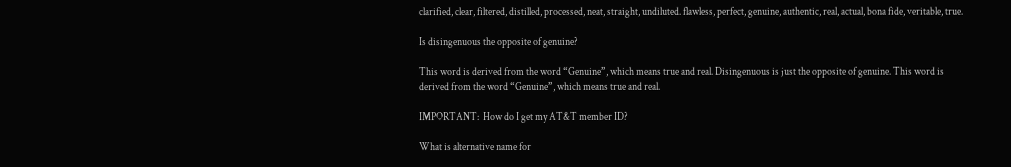clarified, clear, filtered, distilled, processed, neat, straight, undiluted. flawless, perfect, genuine, authentic, real, actual, bona fide, veritable, true.

Is disingenuous the opposite of genuine?

This word is derived from the word “Genuine”, which means true and real. Disingenuous is just the opposite of genuine. This word is derived from the word “Genuine”, which means true and real.

IMPORTANT:  How do I get my AT&T member ID?

What is alternative name for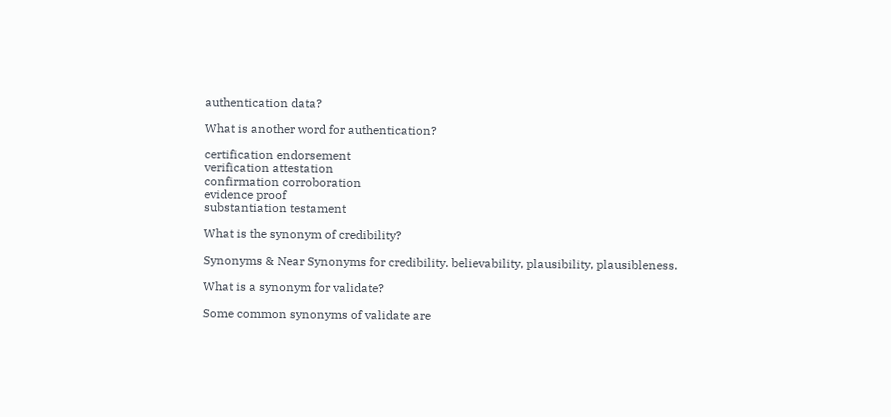authentication data?

What is another word for authentication?

certification endorsement
verification attestation
confirmation corroboration
evidence proof
substantiation testament

What is the synonym of credibility?

Synonyms & Near Synonyms for credibility. believability, plausibility, plausibleness.

What is a synonym for validate?

Some common synonyms of validate are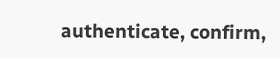authenticate, confirm,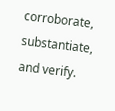corroborate, substantiate, and verify.